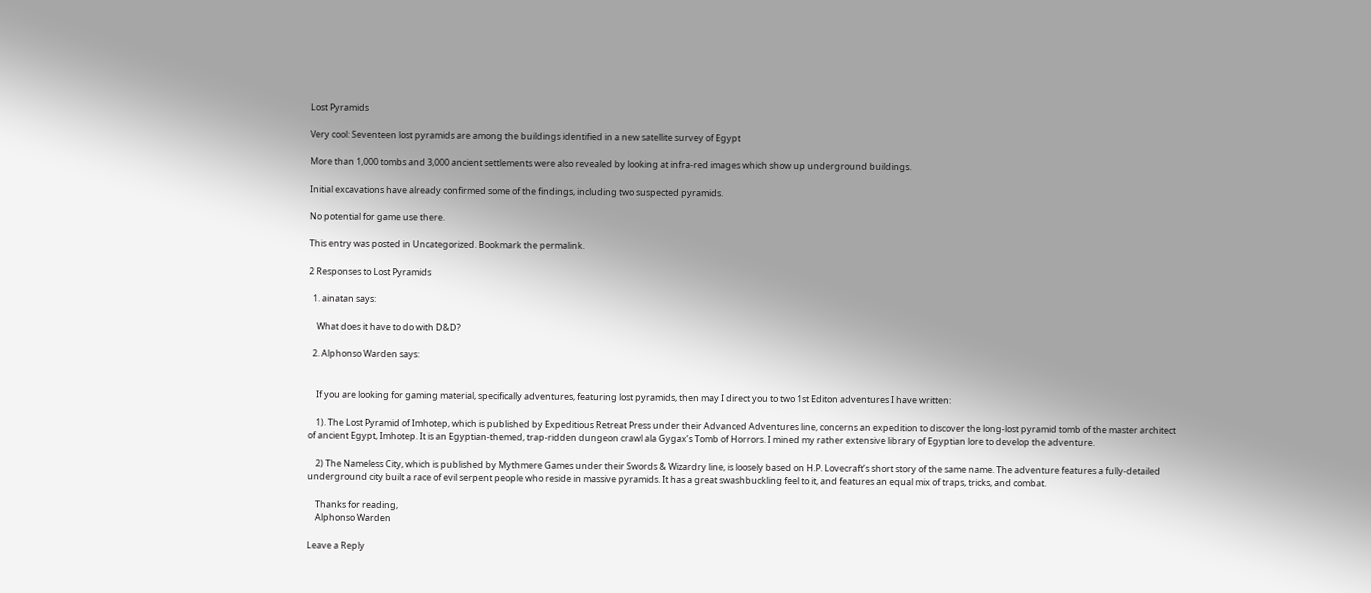Lost Pyramids

Very cool: Seventeen lost pyramids are among the buildings identified in a new satellite survey of Egypt

More than 1,000 tombs and 3,000 ancient settlements were also revealed by looking at infra-red images which show up underground buildings.

Initial excavations have already confirmed some of the findings, including two suspected pyramids.

No potential for game use there.

This entry was posted in Uncategorized. Bookmark the permalink.

2 Responses to Lost Pyramids

  1. ainatan says:

    What does it have to do with D&D?

  2. Alphonso Warden says:


    If you are looking for gaming material, specifically adventures, featuring lost pyramids, then may I direct you to two 1st Editon adventures I have written:

    1). The Lost Pyramid of Imhotep, which is published by Expeditious Retreat Press under their Advanced Adventures line, concerns an expedition to discover the long-lost pyramid tomb of the master architect of ancient Egypt, Imhotep. It is an Egyptian-themed, trap-ridden dungeon crawl ala Gygax’s Tomb of Horrors. I mined my rather extensive library of Egyptian lore to develop the adventure.

    2) The Nameless City, which is published by Mythmere Games under their Swords & Wizardry line, is loosely based on H.P. Lovecraft’s short story of the same name. The adventure features a fully-detailed underground city built a race of evil serpent people who reside in massive pyramids. It has a great swashbuckling feel to it, and features an equal mix of traps, tricks, and combat.

    Thanks for reading,
    Alphonso Warden

Leave a Reply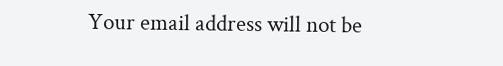Your email address will not be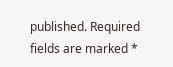published. Required fields are marked *